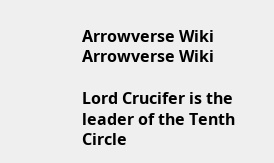Arrowverse Wiki
Arrowverse Wiki

Lord Crucifer is the leader of the Tenth Circle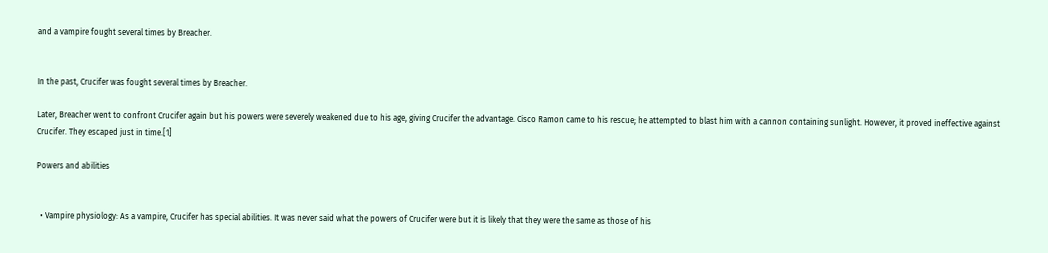and a vampire fought several times by Breacher.


In the past, Crucifer was fought several times by Breacher.

Later, Breacher went to confront Crucifer again but his powers were severely weakened due to his age, giving Crucifer the advantage. Cisco Ramon came to his rescue; he attempted to blast him with a cannon containing sunlight. However, it proved ineffective against Crucifer. They escaped just in time.[1]

Powers and abilities


  • Vampire physiology: As a vampire, Crucifer has special abilities. It was never said what the powers of Crucifer were but it is likely that they were the same as those of his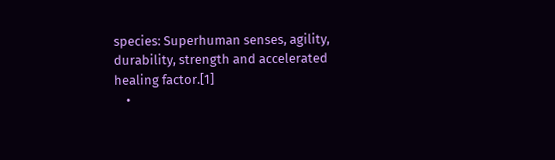species: Superhuman senses, agility, durability, strength and accelerated healing factor.[1]
    •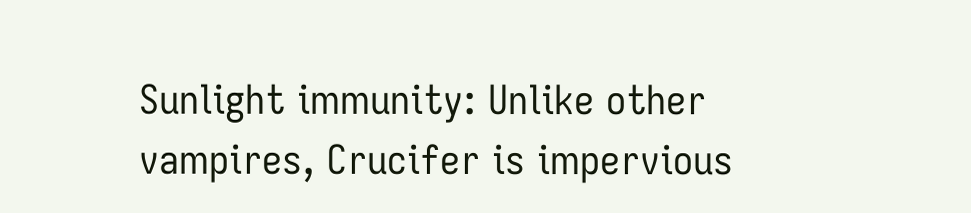Sunlight immunity: Unlike other vampires, Crucifer is impervious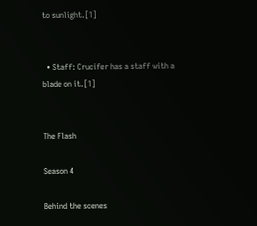to sunlight.[1]


  • Staff: Crucifer has a staff with a blade on it.[1]


The Flash

Season 4

Behind the scenes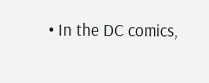• In the DC comics,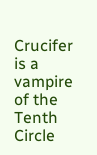Crucifer is a vampire of the Tenth Circle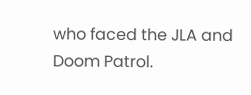who faced the JLA and Doom Patrol.